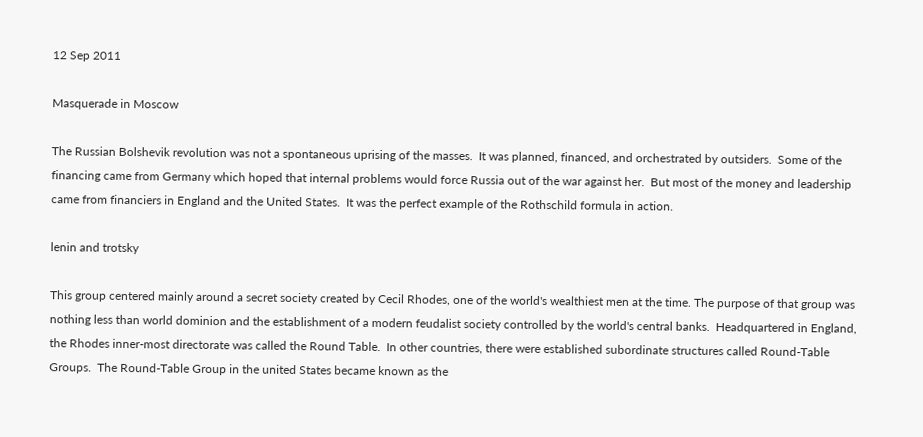12 Sep 2011

Masquerade in Moscow

The Russian Bolshevik revolution was not a spontaneous uprising of the masses.  It was planned, financed, and orchestrated by outsiders.  Some of the financing came from Germany which hoped that internal problems would force Russia out of the war against her.  But most of the money and leadership came from financiers in England and the United States.  It was the perfect example of the Rothschild formula in action.

lenin and trotsky

This group centered mainly around a secret society created by Cecil Rhodes, one of the world's wealthiest men at the time. The purpose of that group was nothing less than world dominion and the establishment of a modern feudalist society controlled by the world's central banks.  Headquartered in England, the Rhodes inner-most directorate was called the Round Table.  In other countries, there were established subordinate structures called Round-Table Groups.  The Round-Table Group in the united States became known as the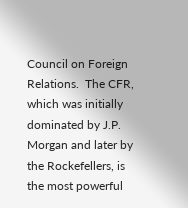Council on Foreign Relations.  The CFR, which was initially dominated by J.P. Morgan and later by the Rockefellers, is the most powerful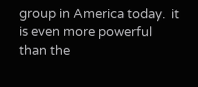group in America today.  it is even more powerful than the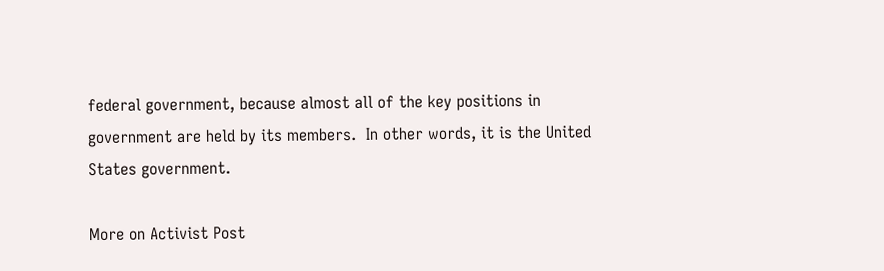federal government, because almost all of the key positions in government are held by its members.  In other words, it is the United States government.

More on Activist Post